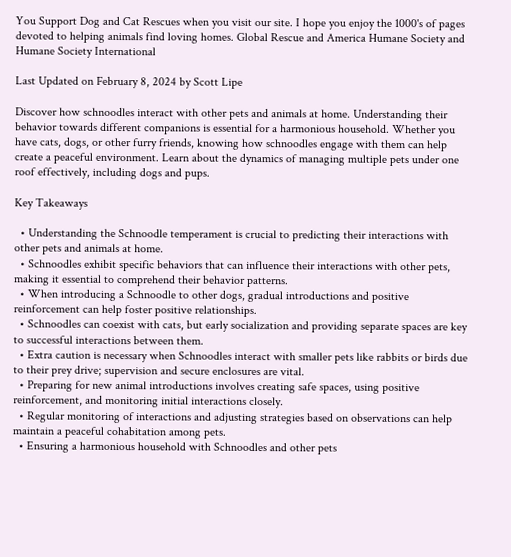You Support Dog and Cat Rescues when you visit our site. I hope you enjoy the 1000's of pages devoted to helping animals find loving homes. Global Rescue and America Humane Society and Humane Society International

Last Updated on February 8, 2024 by Scott Lipe

Discover how schnoodles interact with other pets and animals at home. Understanding their behavior towards different companions is essential for a harmonious household. Whether you have cats, dogs, or other furry friends, knowing how schnoodles engage with them can help create a peaceful environment. Learn about the dynamics of managing multiple pets under one roof effectively, including dogs and pups.

Key Takeaways

  • Understanding the Schnoodle temperament is crucial to predicting their interactions with other pets and animals at home.
  • Schnoodles exhibit specific behaviors that can influence their interactions with other pets, making it essential to comprehend their behavior patterns.
  • When introducing a Schnoodle to other dogs, gradual introductions and positive reinforcement can help foster positive relationships.
  • Schnoodles can coexist with cats, but early socialization and providing separate spaces are key to successful interactions between them.
  • Extra caution is necessary when Schnoodles interact with smaller pets like rabbits or birds due to their prey drive; supervision and secure enclosures are vital.
  • Preparing for new animal introductions involves creating safe spaces, using positive reinforcement, and monitoring initial interactions closely.
  • Regular monitoring of interactions and adjusting strategies based on observations can help maintain a peaceful cohabitation among pets.
  • Ensuring a harmonious household with Schnoodles and other pets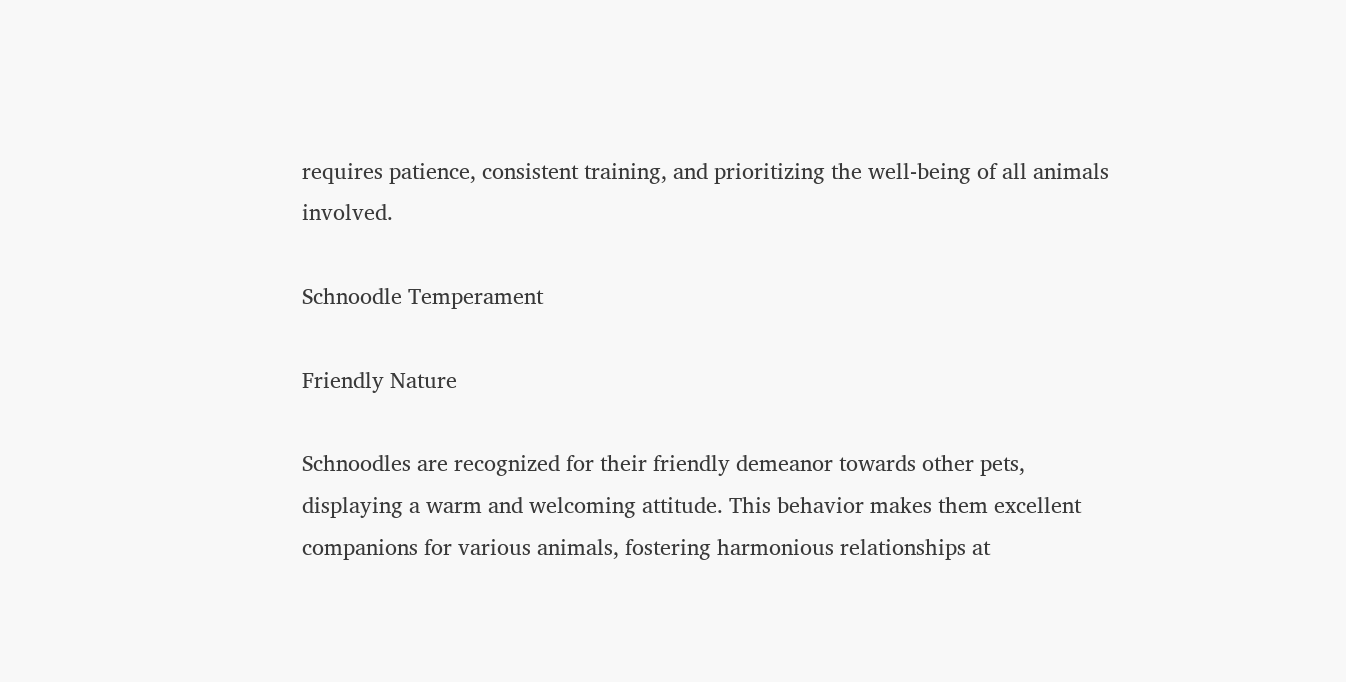requires patience, consistent training, and prioritizing the well-being of all animals involved.

Schnoodle Temperament

Friendly Nature

Schnoodles are recognized for their friendly demeanor towards other pets, displaying a warm and welcoming attitude. This behavior makes them excellent companions for various animals, fostering harmonious relationships at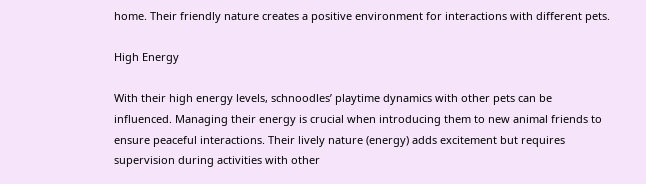home. Their friendly nature creates a positive environment for interactions with different pets.

High Energy

With their high energy levels, schnoodles’ playtime dynamics with other pets can be influenced. Managing their energy is crucial when introducing them to new animal friends to ensure peaceful interactions. Their lively nature (energy) adds excitement but requires supervision during activities with other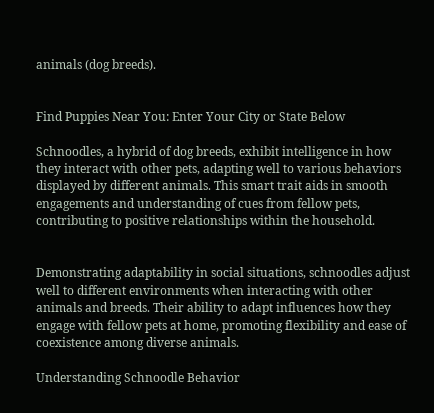animals (dog breeds).


Find Puppies Near You: Enter Your City or State Below

Schnoodles, a hybrid of dog breeds, exhibit intelligence in how they interact with other pets, adapting well to various behaviors displayed by different animals. This smart trait aids in smooth engagements and understanding of cues from fellow pets, contributing to positive relationships within the household.


Demonstrating adaptability in social situations, schnoodles adjust well to different environments when interacting with other animals and breeds. Their ability to adapt influences how they engage with fellow pets at home, promoting flexibility and ease of coexistence among diverse animals.

Understanding Schnoodle Behavior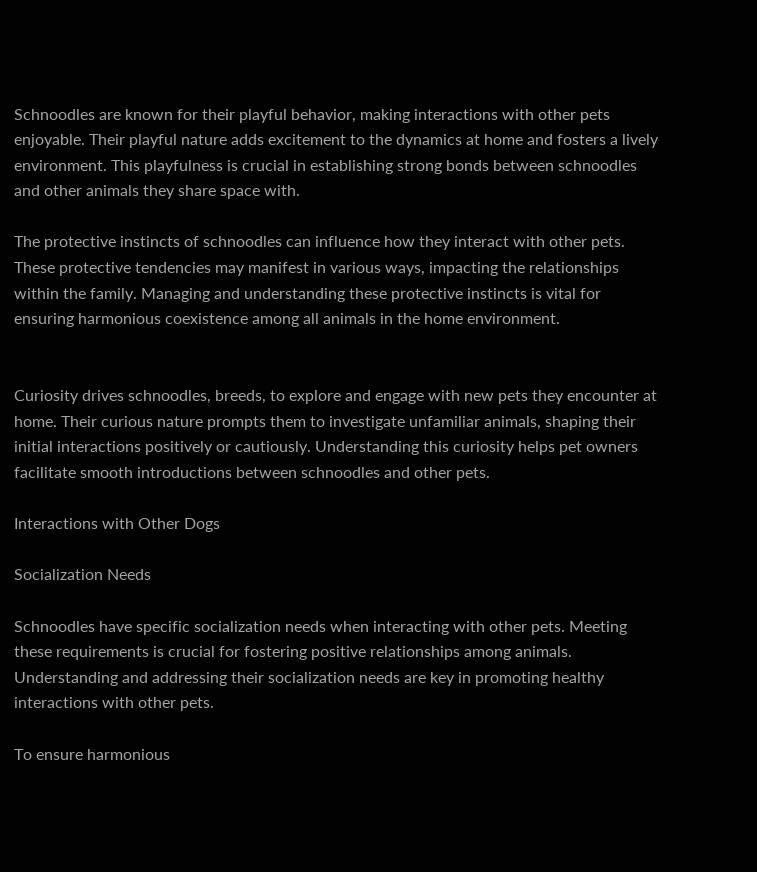Schnoodles are known for their playful behavior, making interactions with other pets enjoyable. Their playful nature adds excitement to the dynamics at home and fosters a lively environment. This playfulness is crucial in establishing strong bonds between schnoodles and other animals they share space with.

The protective instincts of schnoodles can influence how they interact with other pets. These protective tendencies may manifest in various ways, impacting the relationships within the family. Managing and understanding these protective instincts is vital for ensuring harmonious coexistence among all animals in the home environment.


Curiosity drives schnoodles, breeds, to explore and engage with new pets they encounter at home. Their curious nature prompts them to investigate unfamiliar animals, shaping their initial interactions positively or cautiously. Understanding this curiosity helps pet owners facilitate smooth introductions between schnoodles and other pets.

Interactions with Other Dogs

Socialization Needs

Schnoodles have specific socialization needs when interacting with other pets. Meeting these requirements is crucial for fostering positive relationships among animals. Understanding and addressing their socialization needs are key in promoting healthy interactions with other pets.

To ensure harmonious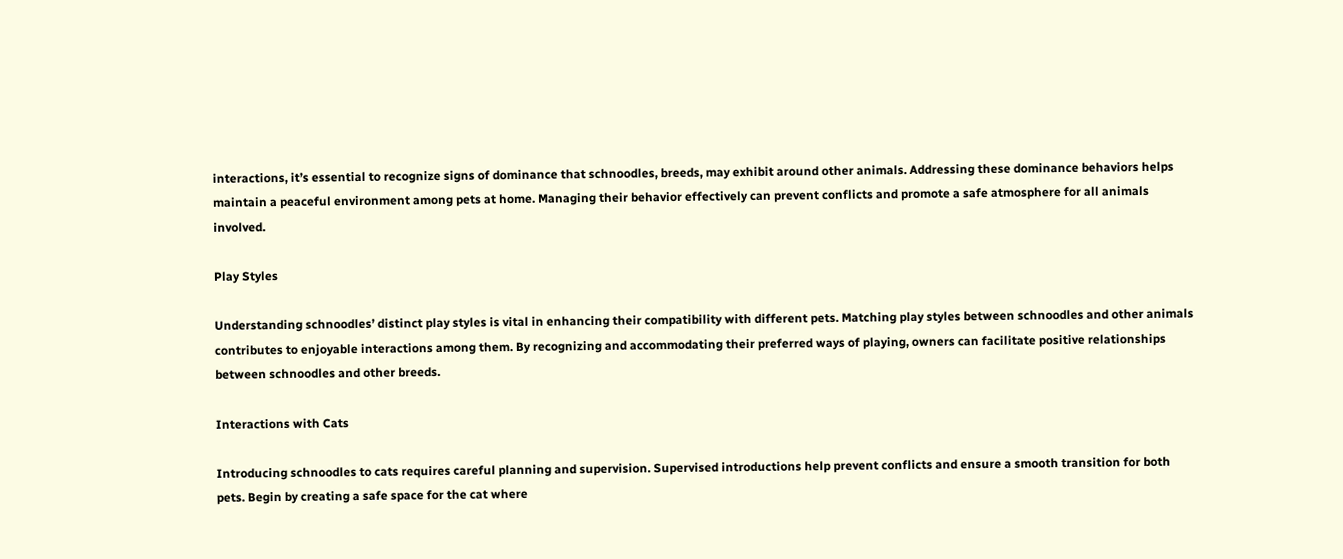interactions, it’s essential to recognize signs of dominance that schnoodles, breeds, may exhibit around other animals. Addressing these dominance behaviors helps maintain a peaceful environment among pets at home. Managing their behavior effectively can prevent conflicts and promote a safe atmosphere for all animals involved.

Play Styles

Understanding schnoodles’ distinct play styles is vital in enhancing their compatibility with different pets. Matching play styles between schnoodles and other animals contributes to enjoyable interactions among them. By recognizing and accommodating their preferred ways of playing, owners can facilitate positive relationships between schnoodles and other breeds.

Interactions with Cats

Introducing schnoodles to cats requires careful planning and supervision. Supervised introductions help prevent conflicts and ensure a smooth transition for both pets. Begin by creating a safe space for the cat where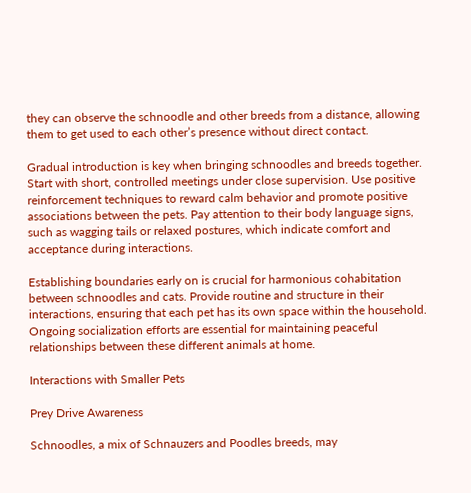they can observe the schnoodle and other breeds from a distance, allowing them to get used to each other’s presence without direct contact.

Gradual introduction is key when bringing schnoodles and breeds together. Start with short, controlled meetings under close supervision. Use positive reinforcement techniques to reward calm behavior and promote positive associations between the pets. Pay attention to their body language signs, such as wagging tails or relaxed postures, which indicate comfort and acceptance during interactions.

Establishing boundaries early on is crucial for harmonious cohabitation between schnoodles and cats. Provide routine and structure in their interactions, ensuring that each pet has its own space within the household. Ongoing socialization efforts are essential for maintaining peaceful relationships between these different animals at home.

Interactions with Smaller Pets

Prey Drive Awareness

Schnoodles, a mix of Schnauzers and Poodles breeds, may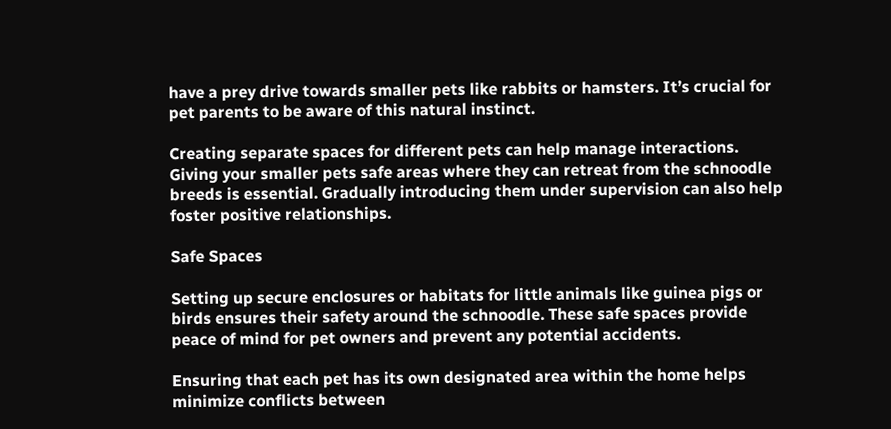have a prey drive towards smaller pets like rabbits or hamsters. It’s crucial for pet parents to be aware of this natural instinct.

Creating separate spaces for different pets can help manage interactions. Giving your smaller pets safe areas where they can retreat from the schnoodle breeds is essential. Gradually introducing them under supervision can also help foster positive relationships.

Safe Spaces

Setting up secure enclosures or habitats for little animals like guinea pigs or birds ensures their safety around the schnoodle. These safe spaces provide peace of mind for pet owners and prevent any potential accidents.

Ensuring that each pet has its own designated area within the home helps minimize conflicts between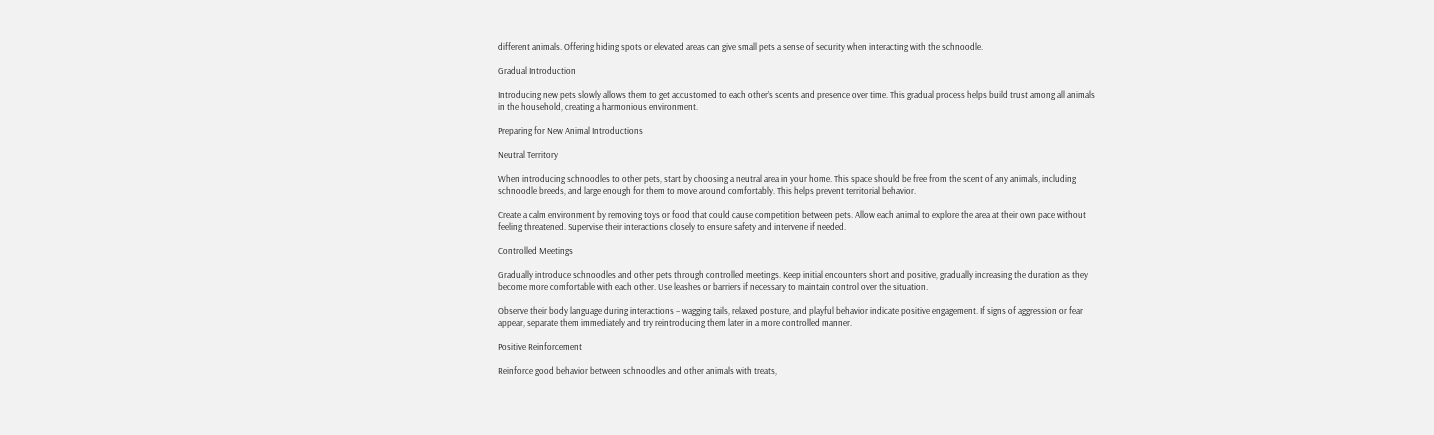different animals. Offering hiding spots or elevated areas can give small pets a sense of security when interacting with the schnoodle.

Gradual Introduction

Introducing new pets slowly allows them to get accustomed to each other’s scents and presence over time. This gradual process helps build trust among all animals in the household, creating a harmonious environment.

Preparing for New Animal Introductions

Neutral Territory

When introducing schnoodles to other pets, start by choosing a neutral area in your home. This space should be free from the scent of any animals, including schnoodle breeds, and large enough for them to move around comfortably. This helps prevent territorial behavior.

Create a calm environment by removing toys or food that could cause competition between pets. Allow each animal to explore the area at their own pace without feeling threatened. Supervise their interactions closely to ensure safety and intervene if needed.

Controlled Meetings

Gradually introduce schnoodles and other pets through controlled meetings. Keep initial encounters short and positive, gradually increasing the duration as they become more comfortable with each other. Use leashes or barriers if necessary to maintain control over the situation.

Observe their body language during interactions – wagging tails, relaxed posture, and playful behavior indicate positive engagement. If signs of aggression or fear appear, separate them immediately and try reintroducing them later in a more controlled manner.

Positive Reinforcement

Reinforce good behavior between schnoodles and other animals with treats,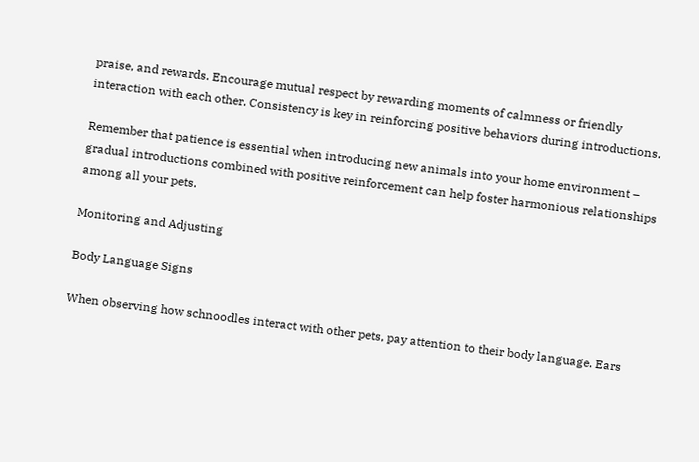praise, and rewards. Encourage mutual respect by rewarding moments of calmness or friendly interaction with each other. Consistency is key in reinforcing positive behaviors during introductions.

Remember that patience is essential when introducing new animals into your home environment – gradual introductions combined with positive reinforcement can help foster harmonious relationships among all your pets.

Monitoring and Adjusting

Body Language Signs

When observing how schnoodles interact with other pets, pay attention to their body language. Ears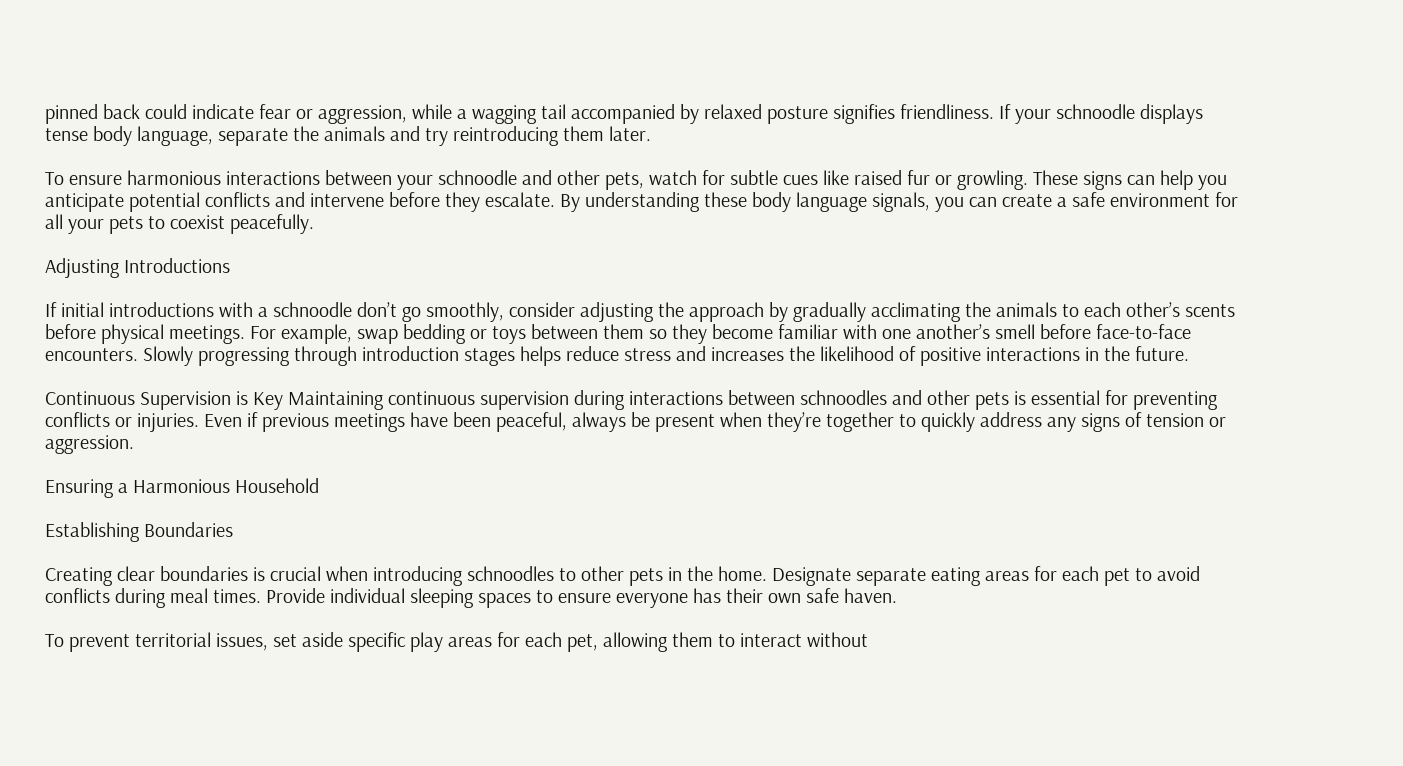pinned back could indicate fear or aggression, while a wagging tail accompanied by relaxed posture signifies friendliness. If your schnoodle displays tense body language, separate the animals and try reintroducing them later.

To ensure harmonious interactions between your schnoodle and other pets, watch for subtle cues like raised fur or growling. These signs can help you anticipate potential conflicts and intervene before they escalate. By understanding these body language signals, you can create a safe environment for all your pets to coexist peacefully.

Adjusting Introductions

If initial introductions with a schnoodle don’t go smoothly, consider adjusting the approach by gradually acclimating the animals to each other’s scents before physical meetings. For example, swap bedding or toys between them so they become familiar with one another’s smell before face-to-face encounters. Slowly progressing through introduction stages helps reduce stress and increases the likelihood of positive interactions in the future.

Continuous Supervision is Key Maintaining continuous supervision during interactions between schnoodles and other pets is essential for preventing conflicts or injuries. Even if previous meetings have been peaceful, always be present when they’re together to quickly address any signs of tension or aggression.

Ensuring a Harmonious Household

Establishing Boundaries

Creating clear boundaries is crucial when introducing schnoodles to other pets in the home. Designate separate eating areas for each pet to avoid conflicts during meal times. Provide individual sleeping spaces to ensure everyone has their own safe haven.

To prevent territorial issues, set aside specific play areas for each pet, allowing them to interact without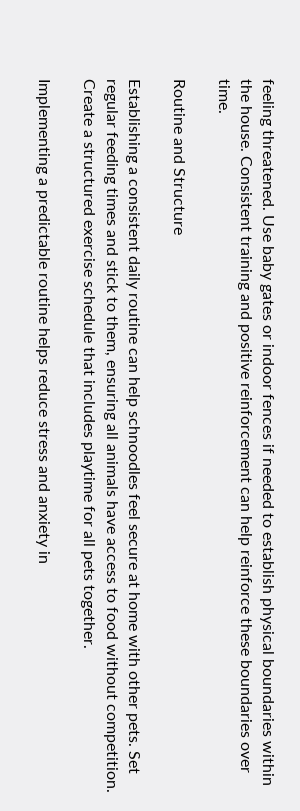feeling threatened. Use baby gates or indoor fences if needed to establish physical boundaries within the house. Consistent training and positive reinforcement can help reinforce these boundaries over time.

Routine and Structure

Establishing a consistent daily routine can help schnoodles feel secure at home with other pets. Set regular feeding times and stick to them, ensuring all animals have access to food without competition. Create a structured exercise schedule that includes playtime for all pets together.

Implementing a predictable routine helps reduce stress and anxiety in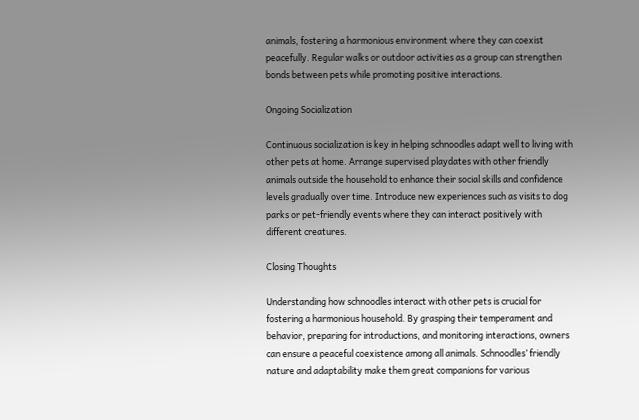animals, fostering a harmonious environment where they can coexist peacefully. Regular walks or outdoor activities as a group can strengthen bonds between pets while promoting positive interactions.

Ongoing Socialization

Continuous socialization is key in helping schnoodles adapt well to living with other pets at home. Arrange supervised playdates with other friendly animals outside the household to enhance their social skills and confidence levels gradually over time. Introduce new experiences such as visits to dog parks or pet-friendly events where they can interact positively with different creatures.

Closing Thoughts

Understanding how schnoodles interact with other pets is crucial for fostering a harmonious household. By grasping their temperament and behavior, preparing for introductions, and monitoring interactions, owners can ensure a peaceful coexistence among all animals. Schnoodles’ friendly nature and adaptability make them great companions for various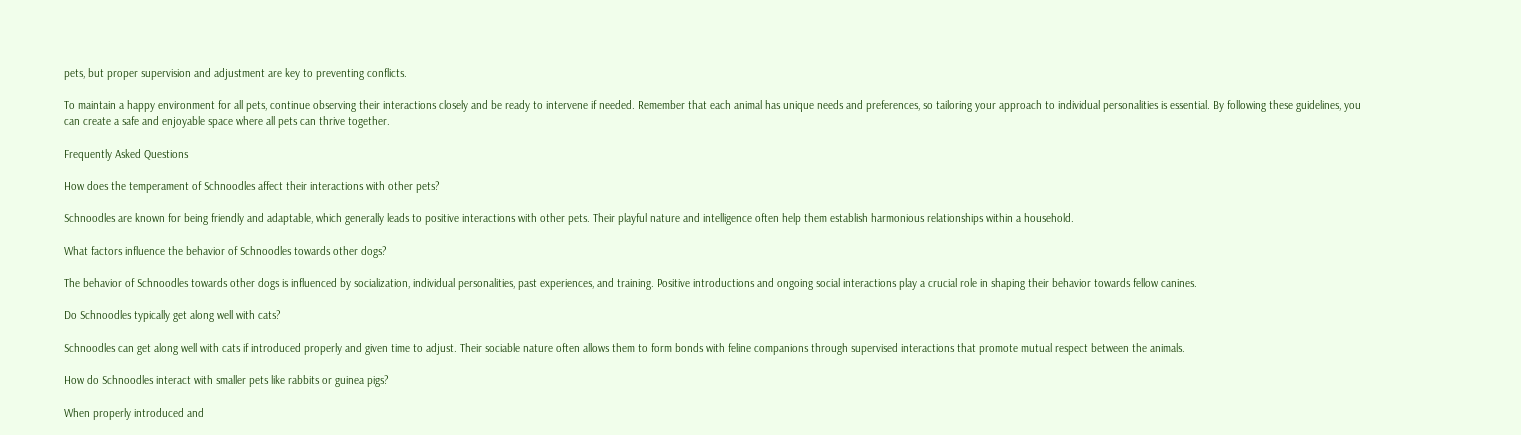pets, but proper supervision and adjustment are key to preventing conflicts.

To maintain a happy environment for all pets, continue observing their interactions closely and be ready to intervene if needed. Remember that each animal has unique needs and preferences, so tailoring your approach to individual personalities is essential. By following these guidelines, you can create a safe and enjoyable space where all pets can thrive together.

Frequently Asked Questions

How does the temperament of Schnoodles affect their interactions with other pets?

Schnoodles are known for being friendly and adaptable, which generally leads to positive interactions with other pets. Their playful nature and intelligence often help them establish harmonious relationships within a household.

What factors influence the behavior of Schnoodles towards other dogs?

The behavior of Schnoodles towards other dogs is influenced by socialization, individual personalities, past experiences, and training. Positive introductions and ongoing social interactions play a crucial role in shaping their behavior towards fellow canines.

Do Schnoodles typically get along well with cats?

Schnoodles can get along well with cats if introduced properly and given time to adjust. Their sociable nature often allows them to form bonds with feline companions through supervised interactions that promote mutual respect between the animals.

How do Schnoodles interact with smaller pets like rabbits or guinea pigs?

When properly introduced and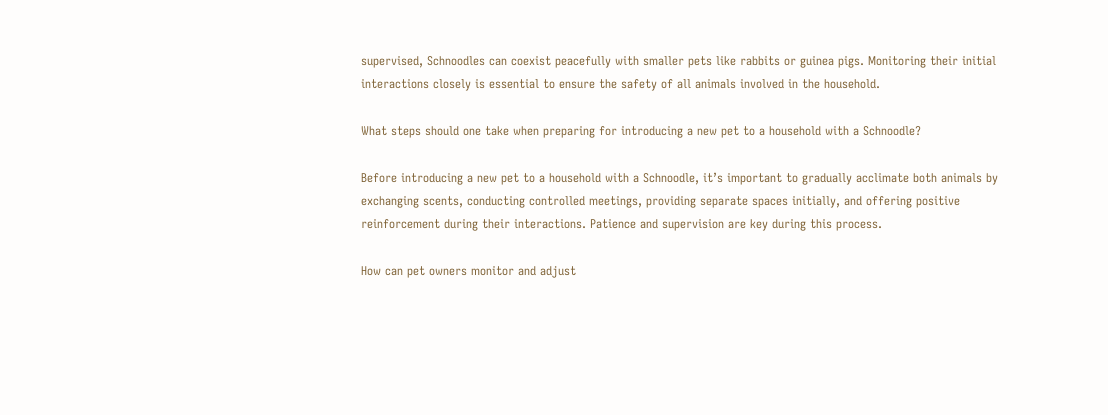supervised, Schnoodles can coexist peacefully with smaller pets like rabbits or guinea pigs. Monitoring their initial interactions closely is essential to ensure the safety of all animals involved in the household.

What steps should one take when preparing for introducing a new pet to a household with a Schnoodle?

Before introducing a new pet to a household with a Schnoodle, it’s important to gradually acclimate both animals by exchanging scents, conducting controlled meetings, providing separate spaces initially, and offering positive reinforcement during their interactions. Patience and supervision are key during this process.

How can pet owners monitor and adjust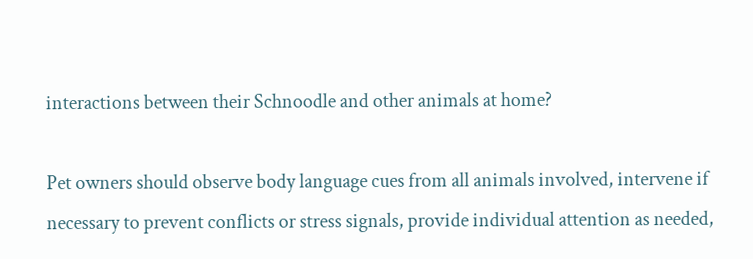interactions between their Schnoodle and other animals at home?

Pet owners should observe body language cues from all animals involved, intervene if necessary to prevent conflicts or stress signals, provide individual attention as needed,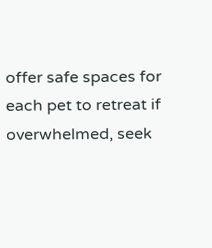offer safe spaces for each pet to retreat if overwhelmed, seek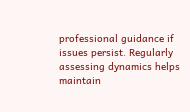professional guidance if issues persist. Regularly assessing dynamics helps maintain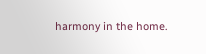harmony in the home.